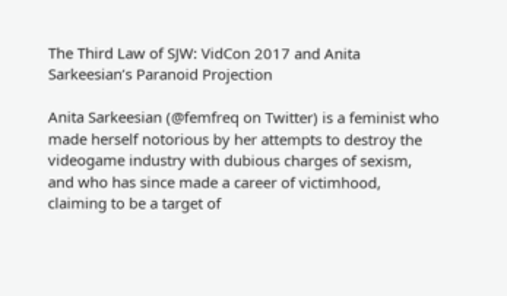The Third Law of SJW: VidCon 2017 and Anita Sarkeesian’s Paranoid Projection

Anita Sarkeesian (@femfreq on Twitter) is a feminist who made herself notorious by her attempts to destroy the videogame industry with dubious charges of sexism, and who has since made a career of victimhood, claiming to be a target of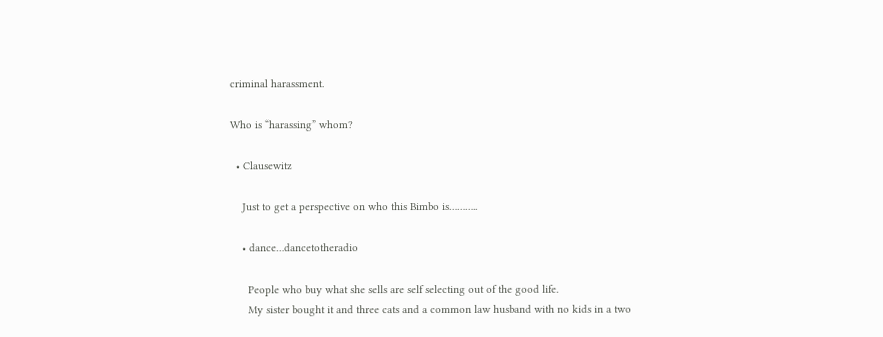criminal harassment.

Who is “harassing” whom?

  • Clausewitz

    Just to get a perspective on who this Bimbo is………..

    • dance…dancetotheradio

      People who buy what she sells are self selecting out of the good life.
      My sister bought it and three cats and a common law husband with no kids in a two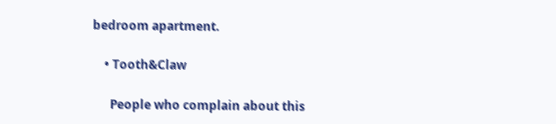bedroom apartment.

    • Tooth&Claw

      People who complain about this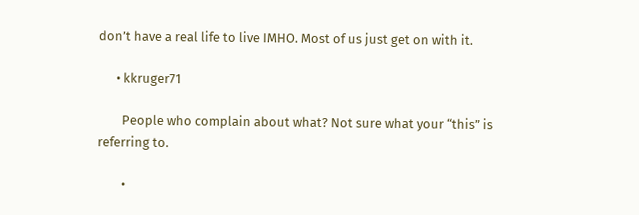don’t have a real life to live IMHO. Most of us just get on with it.

      • kkruger71

        People who complain about what? Not sure what your “this” is referring to.

        •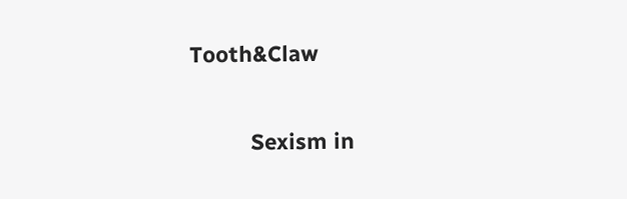Tooth&Claw

          Sexism in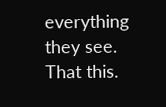everything they see. That this.